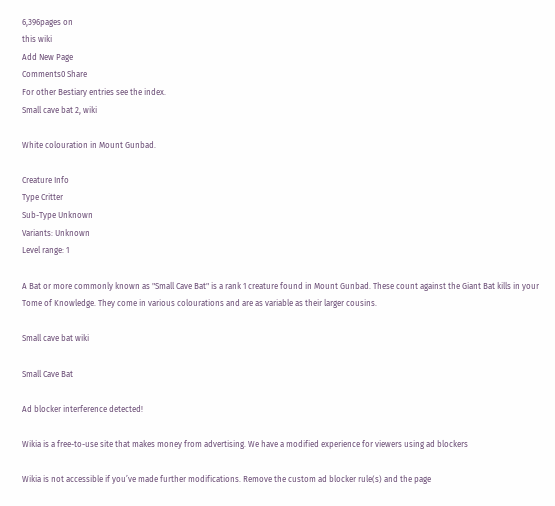6,396pages on
this wiki
Add New Page
Comments0 Share
For other Bestiary entries see the index.
Small cave bat 2, wiki

White colouration in Mount Gunbad.

Creature Info
Type Critter
Sub-Type Unknown
Variants: Unknown
Level range: 1

A Bat or more commonly known as "Small Cave Bat" is a rank 1 creature found in Mount Gunbad. These count against the Giant Bat kills in your Tome of Knowledge. They come in various colourations and are as variable as their larger cousins.

Small cave bat wiki

Small Cave Bat

Ad blocker interference detected!

Wikia is a free-to-use site that makes money from advertising. We have a modified experience for viewers using ad blockers

Wikia is not accessible if you’ve made further modifications. Remove the custom ad blocker rule(s) and the page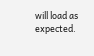will load as expected.